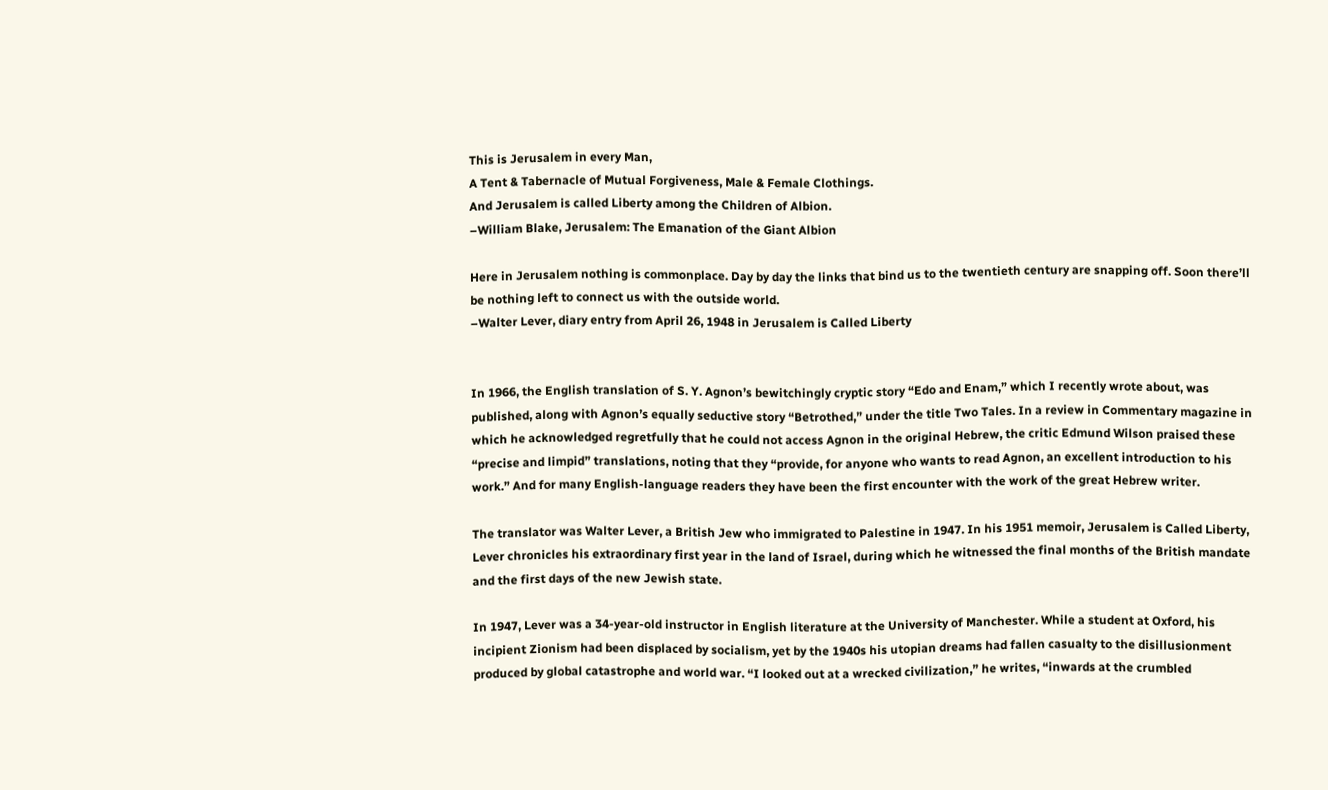This is Jerusalem in every Man,
A Tent & Tabernacle of Mutual Forgiveness, Male & Female Clothings.
And Jerusalem is called Liberty among the Children of Albion.
–William Blake, Jerusalem: The Emanation of the Giant Albion

Here in Jerusalem nothing is commonplace. Day by day the links that bind us to the twentieth century are snapping off. Soon there’ll be nothing left to connect us with the outside world.
–Walter Lever, diary entry from April 26, 1948 in Jerusalem is Called Liberty


In 1966, the English translation of S. Y. Agnon’s bewitchingly cryptic story “Edo and Enam,” which I recently wrote about, was published, along with Agnon’s equally seductive story “Betrothed,” under the title Two Tales. In a review in Commentary magazine in which he acknowledged regretfully that he could not access Agnon in the original Hebrew, the critic Edmund Wilson praised these “precise and limpid” translations, noting that they “provide, for anyone who wants to read Agnon, an excellent introduction to his work.” And for many English-language readers they have been the first encounter with the work of the great Hebrew writer.

The translator was Walter Lever, a British Jew who immigrated to Palestine in 1947. In his 1951 memoir, Jerusalem is Called Liberty, Lever chronicles his extraordinary first year in the land of Israel, during which he witnessed the final months of the British mandate and the first days of the new Jewish state.

In 1947, Lever was a 34-year-old instructor in English literature at the University of Manchester. While a student at Oxford, his incipient Zionism had been displaced by socialism, yet by the 1940s his utopian dreams had fallen casualty to the disillusionment produced by global catastrophe and world war. “I looked out at a wrecked civilization,” he writes, “inwards at the crumbled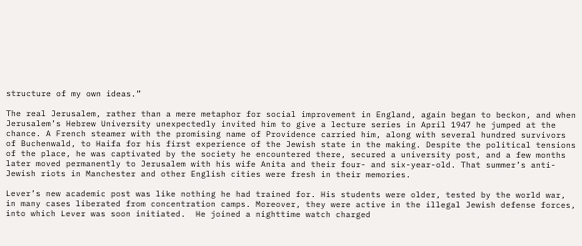structure of my own ideas.”

The real Jerusalem, rather than a mere metaphor for social improvement in England, again began to beckon, and when Jerusalem’s Hebrew University unexpectedly invited him to give a lecture series in April 1947 he jumped at the chance. A French steamer with the promising name of Providence carried him, along with several hundred survivors of Buchenwald, to Haifa for his first experience of the Jewish state in the making. Despite the political tensions of the place, he was captivated by the society he encountered there, secured a university post, and a few months later moved permanently to Jerusalem with his wife Anita and their four- and six-year-old. That summer’s anti-Jewish riots in Manchester and other English cities were fresh in their memories.

Lever’s new academic post was like nothing he had trained for. His students were older, tested by the world war, in many cases liberated from concentration camps. Moreover, they were active in the illegal Jewish defense forces, into which Lever was soon initiated.  He joined a nighttime watch charged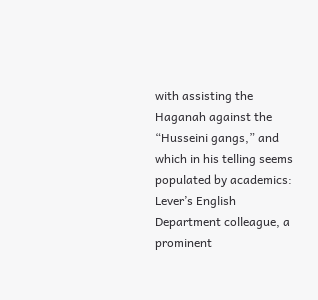with assisting the Haganah against the “Husseini gangs,” and which in his telling seems populated by academics: Lever’s English Department colleague, a prominent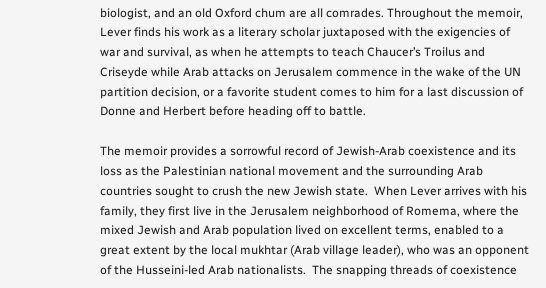biologist, and an old Oxford chum are all comrades. Throughout the memoir, Lever finds his work as a literary scholar juxtaposed with the exigencies of war and survival, as when he attempts to teach Chaucer’s Troilus and Criseyde while Arab attacks on Jerusalem commence in the wake of the UN partition decision, or a favorite student comes to him for a last discussion of Donne and Herbert before heading off to battle.

The memoir provides a sorrowful record of Jewish-Arab coexistence and its loss as the Palestinian national movement and the surrounding Arab countries sought to crush the new Jewish state.  When Lever arrives with his family, they first live in the Jerusalem neighborhood of Romema, where the mixed Jewish and Arab population lived on excellent terms, enabled to a great extent by the local mukhtar (Arab village leader), who was an opponent of the Husseini-led Arab nationalists.  The snapping threads of coexistence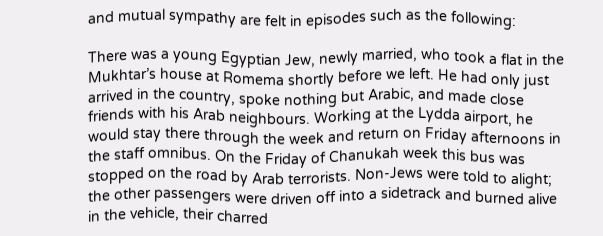and mutual sympathy are felt in episodes such as the following:

There was a young Egyptian Jew, newly married, who took a flat in the Mukhtar’s house at Romema shortly before we left. He had only just arrived in the country, spoke nothing but Arabic, and made close friends with his Arab neighbours. Working at the Lydda airport, he would stay there through the week and return on Friday afternoons in the staff omnibus. On the Friday of Chanukah week this bus was stopped on the road by Arab terrorists. Non-Jews were told to alight; the other passengers were driven off into a sidetrack and burned alive in the vehicle, their charred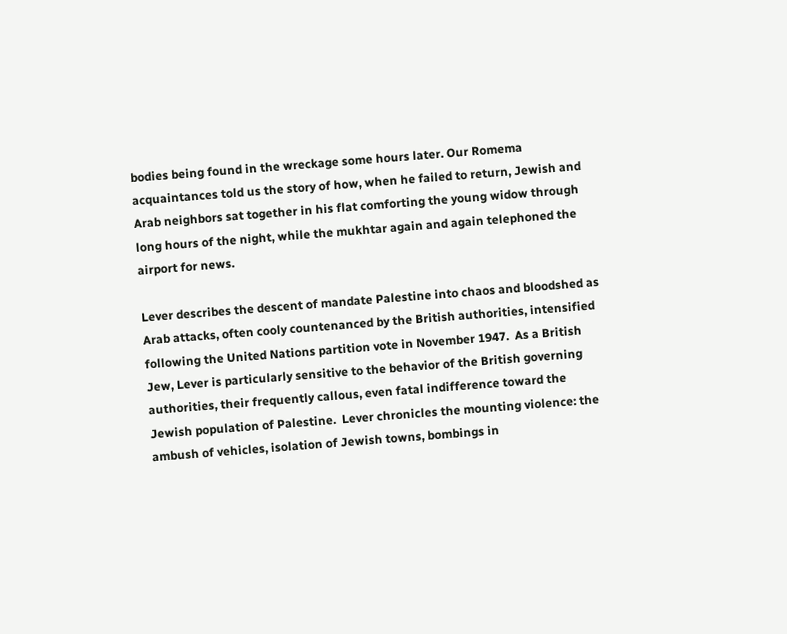bodies being found in the wreckage some hours later. Our Romema acquaintances told us the story of how, when he failed to return, Jewish and Arab neighbors sat together in his flat comforting the young widow through long hours of the night, while the mukhtar again and again telephoned the airport for news.

Lever describes the descent of mandate Palestine into chaos and bloodshed as Arab attacks, often cooly countenanced by the British authorities, intensified following the United Nations partition vote in November 1947.  As a British Jew, Lever is particularly sensitive to the behavior of the British governing authorities, their frequently callous, even fatal indifference toward the Jewish population of Palestine.  Lever chronicles the mounting violence: the ambush of vehicles, isolation of Jewish towns, bombings in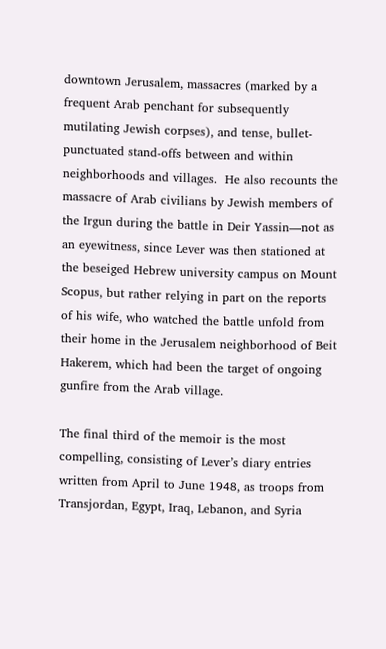downtown Jerusalem, massacres (marked by a frequent Arab penchant for subsequently mutilating Jewish corpses), and tense, bullet-punctuated stand-offs between and within neighborhoods and villages.  He also recounts the massacre of Arab civilians by Jewish members of the Irgun during the battle in Deir Yassin—not as an eyewitness, since Lever was then stationed at the beseiged Hebrew university campus on Mount Scopus, but rather relying in part on the reports of his wife, who watched the battle unfold from their home in the Jerusalem neighborhood of Beit Hakerem, which had been the target of ongoing gunfire from the Arab village.

The final third of the memoir is the most compelling, consisting of Lever’s diary entries written from April to June 1948, as troops from Transjordan, Egypt, Iraq, Lebanon, and Syria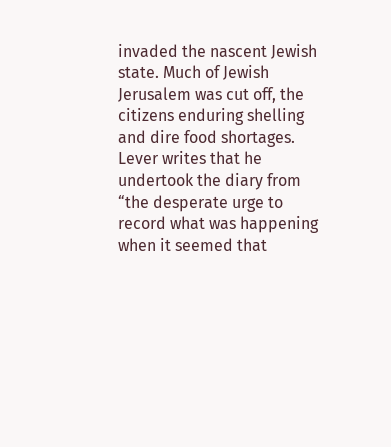invaded the nascent Jewish state. Much of Jewish Jerusalem was cut off, the citizens enduring shelling and dire food shortages. Lever writes that he undertook the diary from “the desperate urge to record what was happening when it seemed that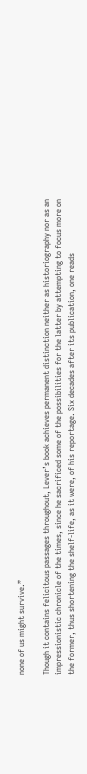none of us might survive.”

Though it contains felicitous passages throughout, Lever’s book achieves permanent distinction neither as historiography nor as an impressionistic chronicle of the times, since he sacrificed some of the possibilities for the latter by attempting to focus more on the former, thus shortening the shelf-life, as it were, of his reportage. Six decades after its publication, one reads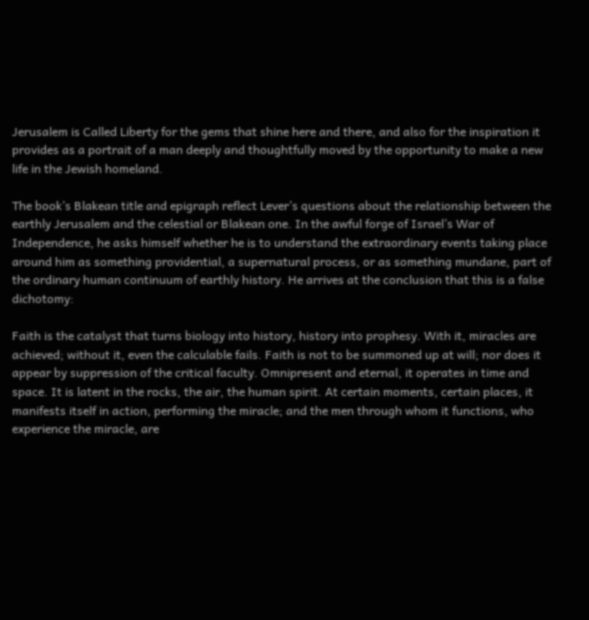Jerusalem is Called Liberty for the gems that shine here and there, and also for the inspiration it provides as a portrait of a man deeply and thoughtfully moved by the opportunity to make a new life in the Jewish homeland.

The book’s Blakean title and epigraph reflect Lever’s questions about the relationship between the earthly Jerusalem and the celestial or Blakean one. In the awful forge of Israel’s War of Independence, he asks himself whether he is to understand the extraordinary events taking place around him as something providential, a supernatural process, or as something mundane, part of the ordinary human continuum of earthly history. He arrives at the conclusion that this is a false dichotomy:

Faith is the catalyst that turns biology into history, history into prophesy. With it, miracles are achieved; without it, even the calculable fails. Faith is not to be summoned up at will; nor does it appear by suppression of the critical faculty. Omnipresent and eternal, it operates in time and space. It is latent in the rocks, the air, the human spirit. At certain moments, certain places, it manifests itself in action, performing the miracle; and the men through whom it functions, who experience the miracle, are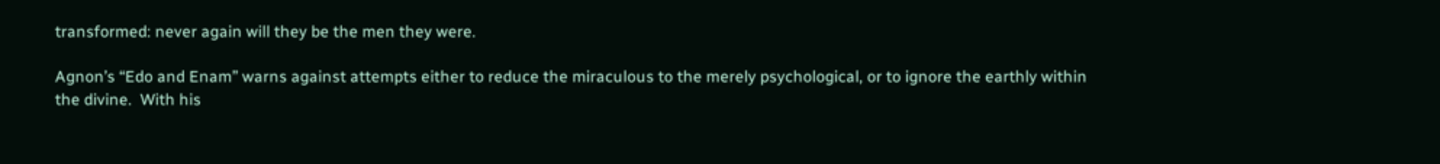transformed: never again will they be the men they were.

Agnon’s “Edo and Enam” warns against attempts either to reduce the miraculous to the merely psychological, or to ignore the earthly within the divine.  With his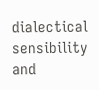dialectical sensibility and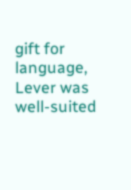gift for language, Lever was well-suited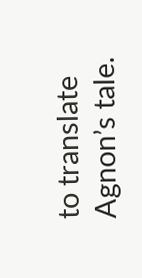to translate Agnon’s tale.